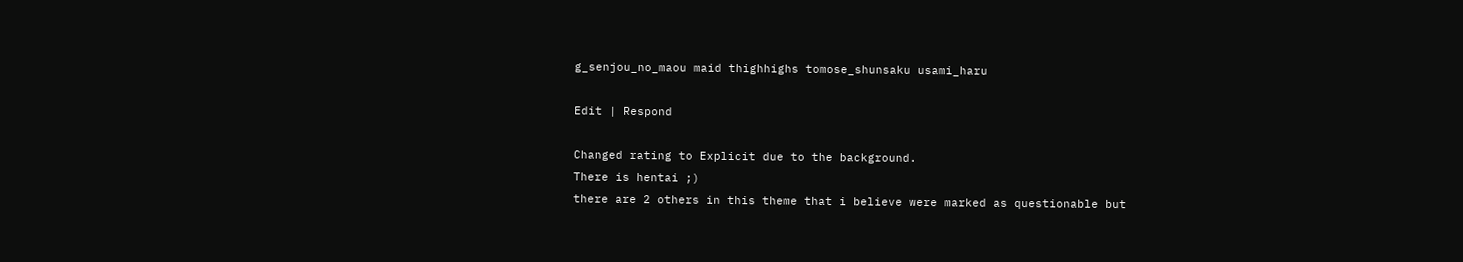g_senjou_no_maou maid thighhighs tomose_shunsaku usami_haru

Edit | Respond

Changed rating to Explicit due to the background.
There is hentai ;)
there are 2 others in this theme that i believe were marked as questionable but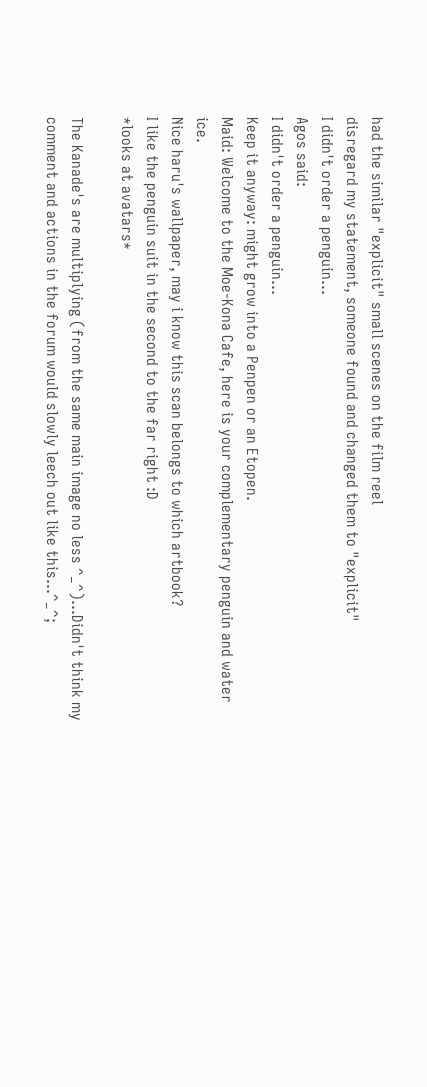had the similar "explicit" small scenes on the film reel
disregard my statement, someone found and changed them to "explicit"
I didn't order a penguin...
Agos said:
I didn't order a penguin...
Keep it anyway: might grow into a Penpen or an Etopen.
Maid: Welcome to the Moe-Kona Cafe, here is your complementary penguin and water ice.
Nice haru's wallpaper, may i know this scan belongs to which artbook?
I like the penguin suit in the second to the far right :D
*looks at avatars*

The Kanade's are multiplying (from the same main image no less ^_^)...Didn't think my comment and actions in the forum would slowly leech out like this...^_^;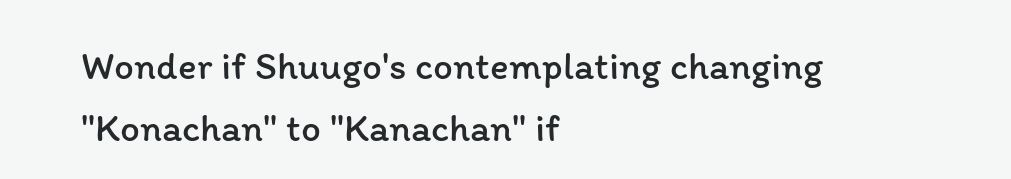Wonder if Shuugo's contemplating changing "Konachan" to "Kanachan" if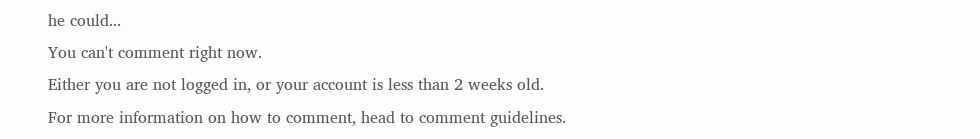he could...
You can't comment right now.
Either you are not logged in, or your account is less than 2 weeks old.
For more information on how to comment, head to comment guidelines.